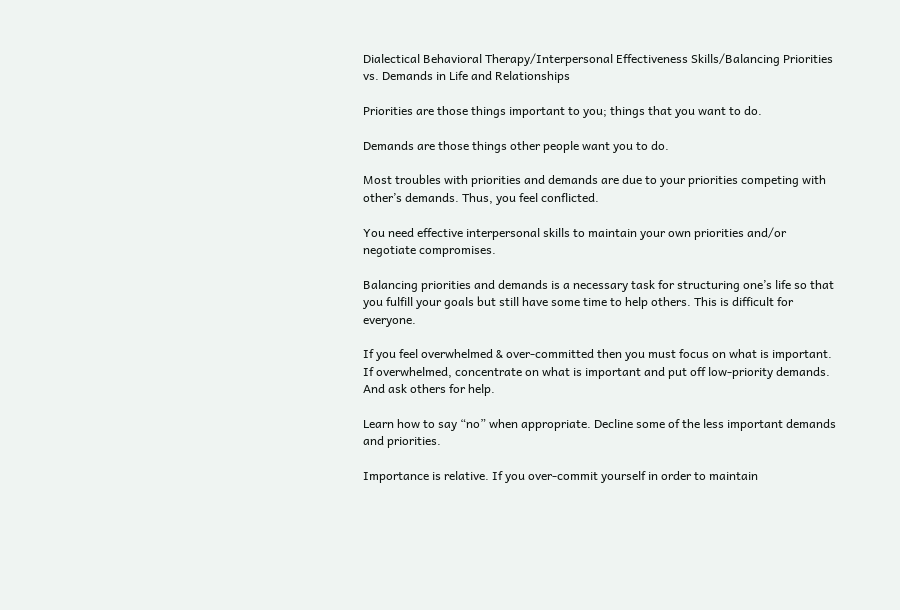Dialectical Behavioral Therapy/Interpersonal Effectiveness Skills/Balancing Priorities vs. Demands in Life and Relationships

Priorities are those things important to you; things that you want to do.

Demands are those things other people want you to do.

Most troubles with priorities and demands are due to your priorities competing with other’s demands. Thus, you feel conflicted.

You need effective interpersonal skills to maintain your own priorities and/or negotiate compromises.

Balancing priorities and demands is a necessary task for structuring one’s life so that you fulfill your goals but still have some time to help others. This is difficult for everyone.

If you feel overwhelmed & over-committed then you must focus on what is important. If overwhelmed, concentrate on what is important and put off low-priority demands. And ask others for help.

Learn how to say “no” when appropriate. Decline some of the less important demands and priorities.

Importance is relative. If you over-commit yourself in order to maintain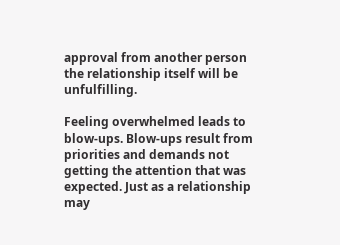approval from another person the relationship itself will be unfulfilling.

Feeling overwhelmed leads to blow-ups. Blow-ups result from priorities and demands not getting the attention that was expected. Just as a relationship may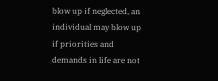blow up if neglected, an individual may blow up if priorities and demands in life are not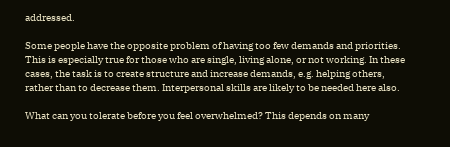addressed.

Some people have the opposite problem of having too few demands and priorities. This is especially true for those who are single, living alone, or not working. In these cases, the task is to create structure and increase demands, e.g. helping others, rather than to decrease them. Interpersonal skills are likely to be needed here also.

What can you tolerate before you feel overwhelmed? This depends on many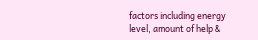factors including energy level, amount of help &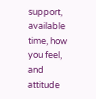support, available time, how you feel, and attitude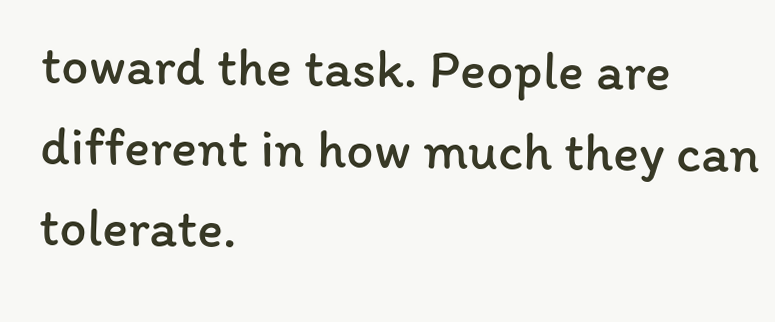toward the task. People are different in how much they can tolerate.